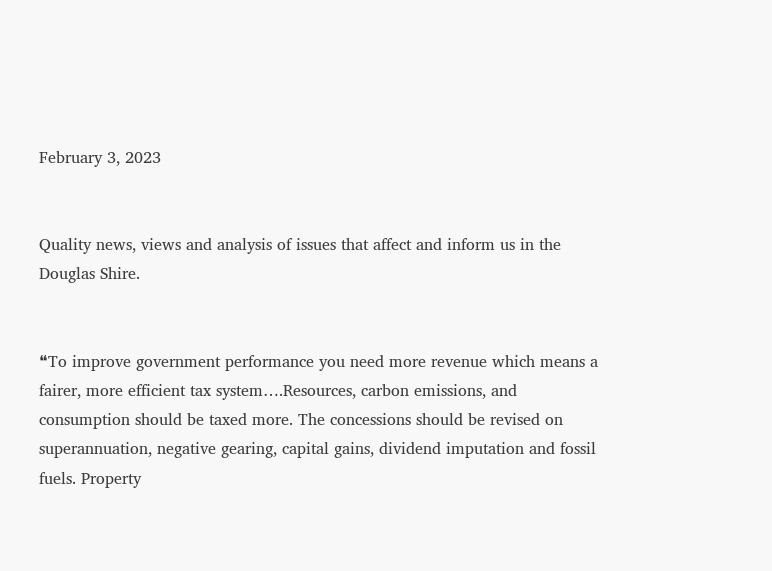February 3, 2023


Quality news, views and analysis of issues that affect and inform us in the Douglas Shire.


❝To improve government performance you need more revenue which means a fairer, more efficient tax system….Resources, carbon emissions, and consumption should be taxed more. The concessions should be revised on superannuation, negative gearing, capital gains, dividend imputation and fossil fuels. Property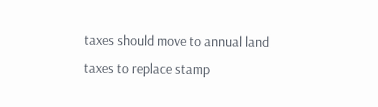taxes should move to annual land taxes to replace stamp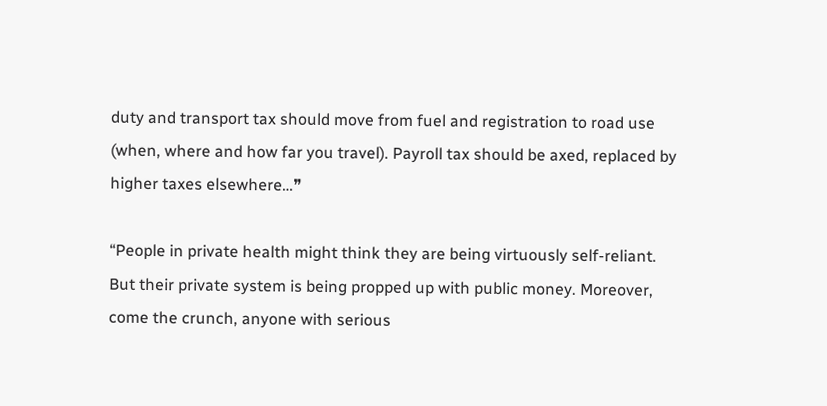duty and transport tax should move from fuel and registration to road use (when, where and how far you travel). Payroll tax should be axed, replaced by higher taxes elsewhere…❞

“People in private health might think they are being virtuously self-reliant. But their private system is being propped up with public money. Moreover, come the crunch, anyone with serious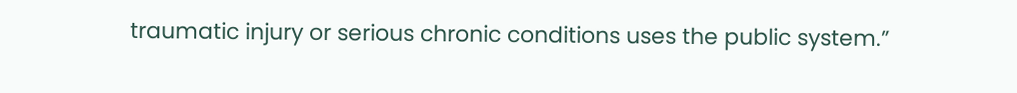traumatic injury or serious chronic conditions uses the public system.”